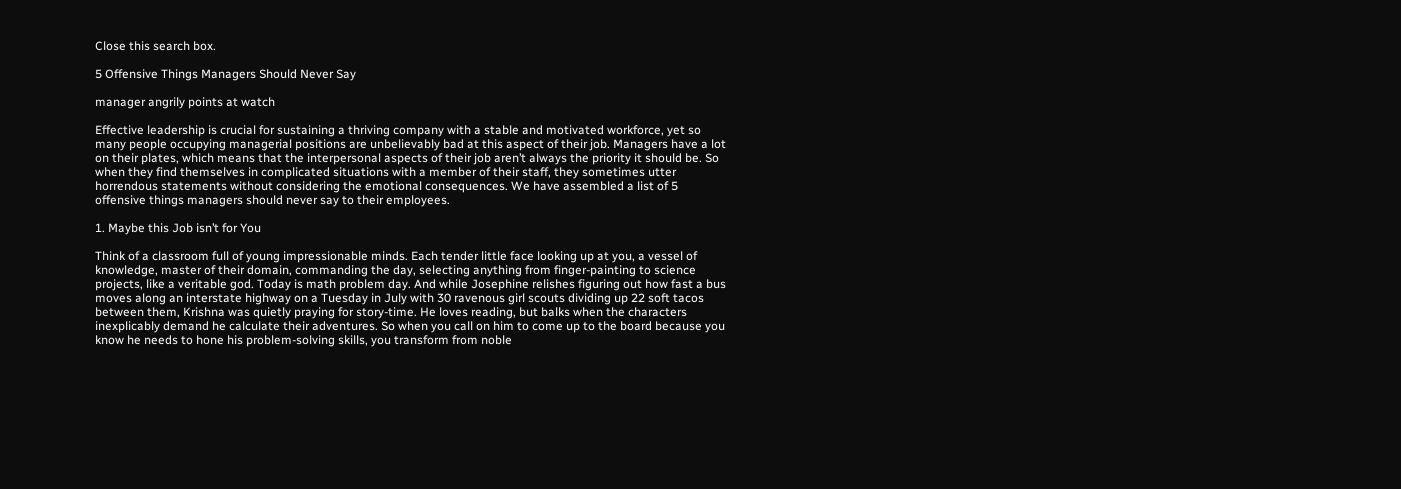Close this search box.

5 Offensive Things Managers Should Never Say

manager angrily points at watch

Effective leadership is crucial for sustaining a thriving company with a stable and motivated workforce, yet so many people occupying managerial positions are unbelievably bad at this aspect of their job. Managers have a lot on their plates, which means that the interpersonal aspects of their job aren’t always the priority it should be. So when they find themselves in complicated situations with a member of their staff, they sometimes utter horrendous statements without considering the emotional consequences. We have assembled a list of 5 offensive things managers should never say to their employees.

1. Maybe this Job isn’t for You

Think of a classroom full of young impressionable minds. Each tender little face looking up at you, a vessel of knowledge, master of their domain, commanding the day, selecting anything from finger-painting to science projects, like a veritable god. Today is math problem day. And while Josephine relishes figuring out how fast a bus moves along an interstate highway on a Tuesday in July with 30 ravenous girl scouts dividing up 22 soft tacos between them, Krishna was quietly praying for story-time. He loves reading, but balks when the characters inexplicably demand he calculate their adventures. So when you call on him to come up to the board because you know he needs to hone his problem-solving skills, you transform from noble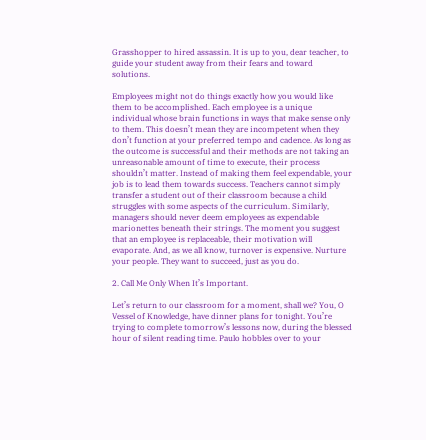Grasshopper to hired assassin. It is up to you, dear teacher, to guide your student away from their fears and toward solutions.

Employees might not do things exactly how you would like them to be accomplished. Each employee is a unique individual whose brain functions in ways that make sense only to them. This doesn’t mean they are incompetent when they don’t function at your preferred tempo and cadence. As long as the outcome is successful and their methods are not taking an unreasonable amount of time to execute, their process shouldn’t matter. Instead of making them feel expendable, your job is to lead them towards success. Teachers cannot simply transfer a student out of their classroom because a child struggles with some aspects of the curriculum. Similarly, managers should never deem employees as expendable marionettes beneath their strings. The moment you suggest that an employee is replaceable, their motivation will evaporate. And, as we all know, turnover is expensive. Nurture your people. They want to succeed, just as you do.

2. Call Me Only When It’s Important.

Let’s return to our classroom for a moment, shall we? You, O Vessel of Knowledge, have dinner plans for tonight. You’re trying to complete tomorrow’s lessons now, during the blessed hour of silent reading time. Paulo hobbles over to your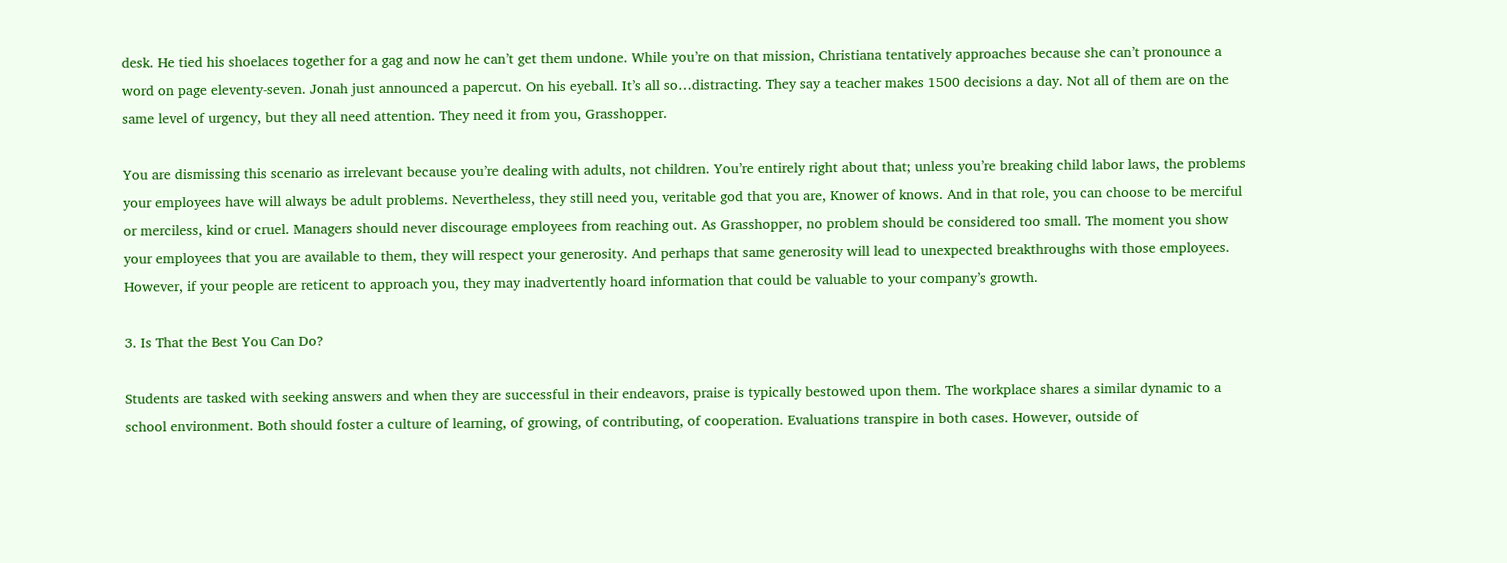desk. He tied his shoelaces together for a gag and now he can’t get them undone. While you’re on that mission, Christiana tentatively approaches because she can’t pronounce a word on page eleventy-seven. Jonah just announced a papercut. On his eyeball. It’s all so…distracting. They say a teacher makes 1500 decisions a day. Not all of them are on the same level of urgency, but they all need attention. They need it from you, Grasshopper.

You are dismissing this scenario as irrelevant because you’re dealing with adults, not children. You’re entirely right about that; unless you’re breaking child labor laws, the problems your employees have will always be adult problems. Nevertheless, they still need you, veritable god that you are, Knower of knows. And in that role, you can choose to be merciful or merciless, kind or cruel. Managers should never discourage employees from reaching out. As Grasshopper, no problem should be considered too small. The moment you show your employees that you are available to them, they will respect your generosity. And perhaps that same generosity will lead to unexpected breakthroughs with those employees. However, if your people are reticent to approach you, they may inadvertently hoard information that could be valuable to your company’s growth.

3. Is That the Best You Can Do?

Students are tasked with seeking answers and when they are successful in their endeavors, praise is typically bestowed upon them. The workplace shares a similar dynamic to a school environment. Both should foster a culture of learning, of growing, of contributing, of cooperation. Evaluations transpire in both cases. However, outside of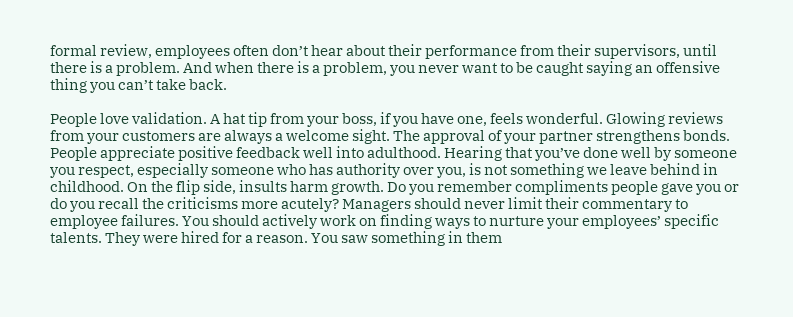formal review, employees often don’t hear about their performance from their supervisors, until there is a problem. And when there is a problem, you never want to be caught saying an offensive thing you can’t take back.

People love validation. A hat tip from your boss, if you have one, feels wonderful. Glowing reviews from your customers are always a welcome sight. The approval of your partner strengthens bonds. People appreciate positive feedback well into adulthood. Hearing that you’ve done well by someone you respect, especially someone who has authority over you, is not something we leave behind in childhood. On the flip side, insults harm growth. Do you remember compliments people gave you or do you recall the criticisms more acutely? Managers should never limit their commentary to employee failures. You should actively work on finding ways to nurture your employees’ specific talents. They were hired for a reason. You saw something in them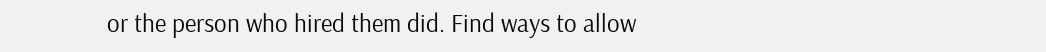or the person who hired them did. Find ways to allow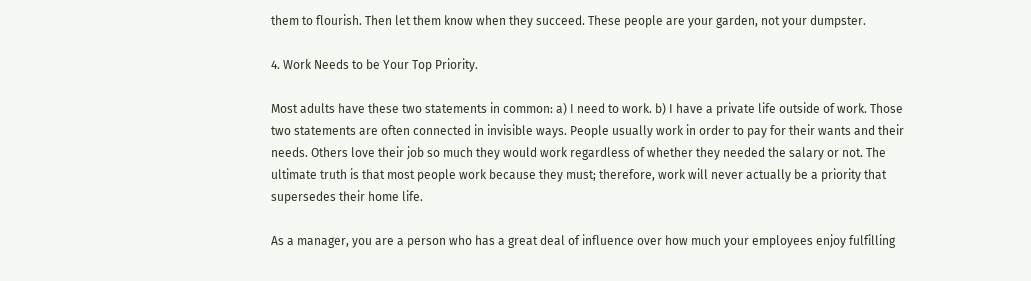them to flourish. Then let them know when they succeed. These people are your garden, not your dumpster.

4. Work Needs to be Your Top Priority.

Most adults have these two statements in common: a) I need to work. b) I have a private life outside of work. Those two statements are often connected in invisible ways. People usually work in order to pay for their wants and their needs. Others love their job so much they would work regardless of whether they needed the salary or not. The ultimate truth is that most people work because they must; therefore, work will never actually be a priority that supersedes their home life.

As a manager, you are a person who has a great deal of influence over how much your employees enjoy fulfilling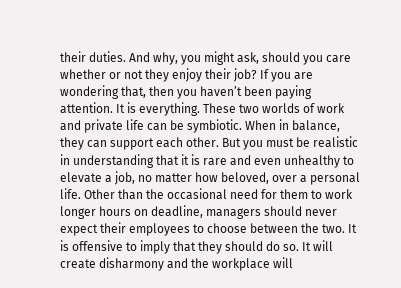their duties. And why, you might ask, should you care whether or not they enjoy their job? If you are wondering that, then you haven’t been paying attention. It is everything. These two worlds of work and private life can be symbiotic. When in balance, they can support each other. But you must be realistic in understanding that it is rare and even unhealthy to elevate a job, no matter how beloved, over a personal life. Other than the occasional need for them to work longer hours on deadline, managers should never expect their employees to choose between the two. It is offensive to imply that they should do so. It will create disharmony and the workplace will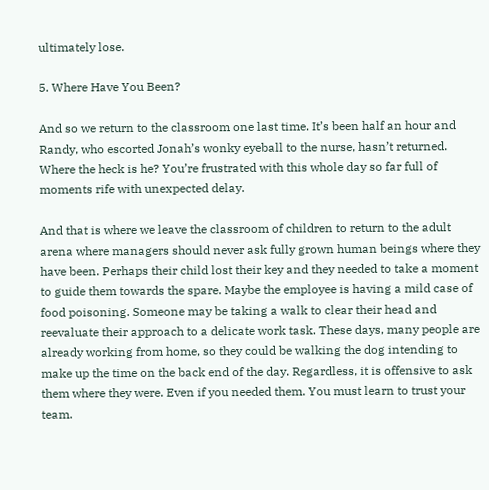ultimately lose.

5. Where Have You Been?

And so we return to the classroom one last time. It’s been half an hour and Randy, who escorted Jonah’s wonky eyeball to the nurse, hasn’t returned. Where the heck is he? You’re frustrated with this whole day so far full of moments rife with unexpected delay.

And that is where we leave the classroom of children to return to the adult arena where managers should never ask fully grown human beings where they have been. Perhaps their child lost their key and they needed to take a moment to guide them towards the spare. Maybe the employee is having a mild case of food poisoning. Someone may be taking a walk to clear their head and reevaluate their approach to a delicate work task. These days, many people are already working from home, so they could be walking the dog intending to make up the time on the back end of the day. Regardless, it is offensive to ask them where they were. Even if you needed them. You must learn to trust your team.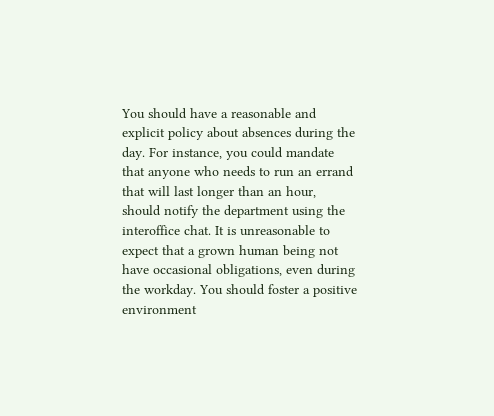You should have a reasonable and explicit policy about absences during the day. For instance, you could mandate that anyone who needs to run an errand that will last longer than an hour, should notify the department using the interoffice chat. It is unreasonable to expect that a grown human being not have occasional obligations, even during the workday. You should foster a positive environment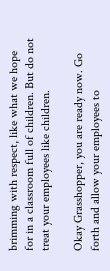brimming with respect, like what we hope for in a classroom full of children. But do not treat your employees like children.

Okay Grasshopper, you are ready now. Go forth and allow your employees to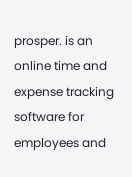prosper. is an online time and expense tracking software for employees and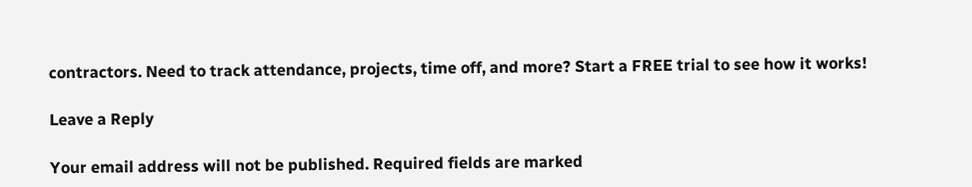contractors. Need to track attendance, projects, time off, and more? Start a FREE trial to see how it works!

Leave a Reply

Your email address will not be published. Required fields are marked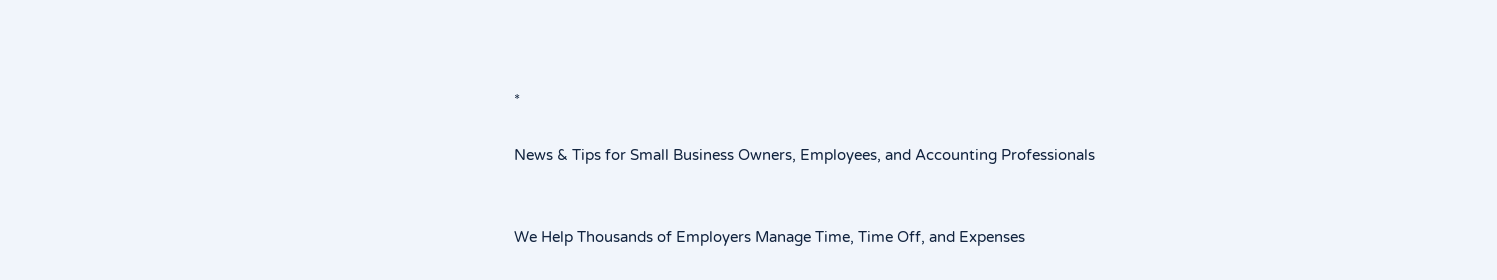*

News & Tips for Small Business Owners, Employees, and Accounting Professionals


We Help Thousands of Employers Manage Time, Time Off, and Expenses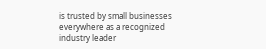is trusted by small businesses everywhere as a recognized industry leader